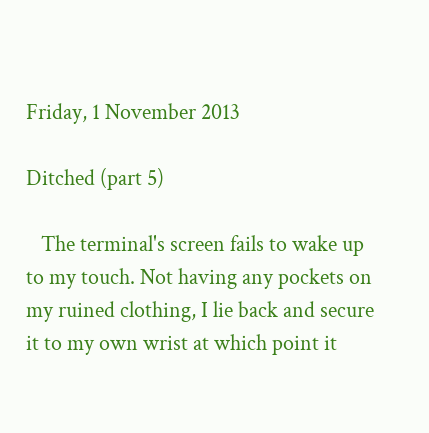Friday, 1 November 2013

Ditched (part 5)

   The terminal's screen fails to wake up to my touch. Not having any pockets on my ruined clothing, I lie back and secure it to my own wrist at which point it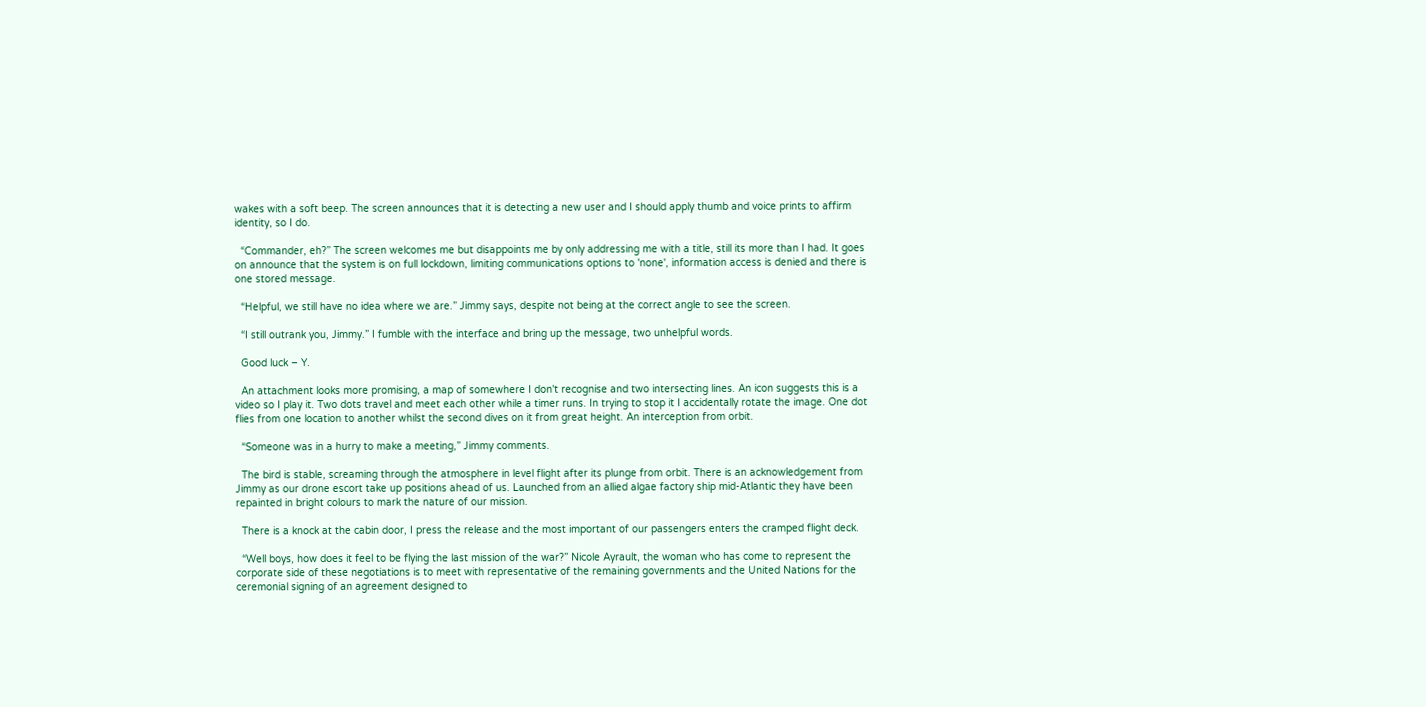wakes with a soft beep. The screen announces that it is detecting a new user and I should apply thumb and voice prints to affirm identity, so I do.

  “Commander, eh?” The screen welcomes me but disappoints me by only addressing me with a title, still its more than I had. It goes on announce that the system is on full lockdown, limiting communications options to 'none', information access is denied and there is one stored message.

  “Helpful, we still have no idea where we are.” Jimmy says, despite not being at the correct angle to see the screen.

  “I still outrank you, Jimmy.” I fumble with the interface and bring up the message, two unhelpful words.

  Good luck – Y.

  An attachment looks more promising, a map of somewhere I don't recognise and two intersecting lines. An icon suggests this is a video so I play it. Two dots travel and meet each other while a timer runs. In trying to stop it I accidentally rotate the image. One dot flies from one location to another whilst the second dives on it from great height. An interception from orbit.

  “Someone was in a hurry to make a meeting,” Jimmy comments.

  The bird is stable, screaming through the atmosphere in level flight after its plunge from orbit. There is an acknowledgement from Jimmy as our drone escort take up positions ahead of us. Launched from an allied algae factory ship mid-Atlantic they have been repainted in bright colours to mark the nature of our mission.

  There is a knock at the cabin door, I press the release and the most important of our passengers enters the cramped flight deck.

  “Well boys, how does it feel to be flying the last mission of the war?” Nicole Ayrault, the woman who has come to represent the corporate side of these negotiations is to meet with representative of the remaining governments and the United Nations for the ceremonial signing of an agreement designed to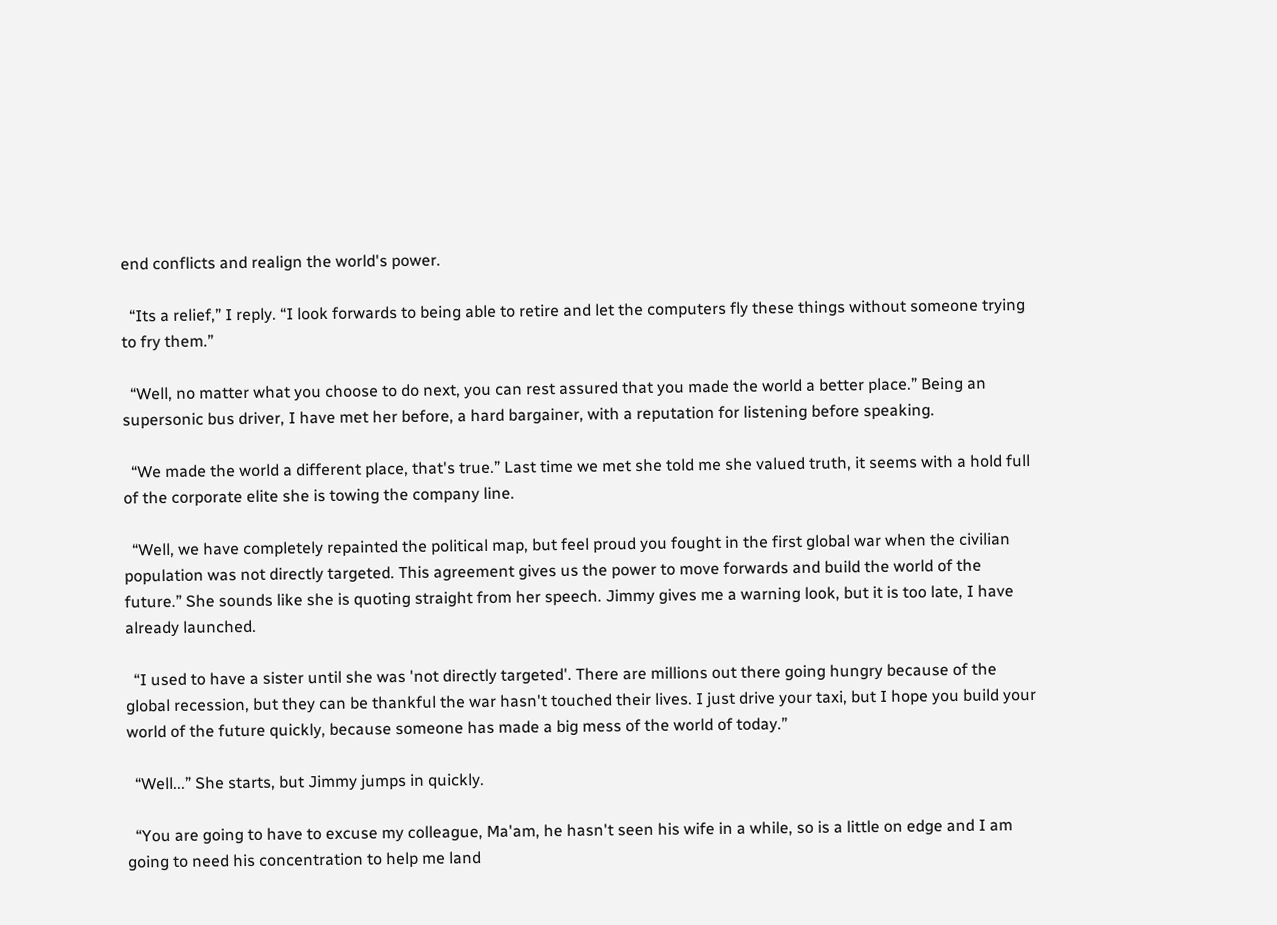end conflicts and realign the world's power.

  “Its a relief,” I reply. “I look forwards to being able to retire and let the computers fly these things without someone trying to fry them.”

  “Well, no matter what you choose to do next, you can rest assured that you made the world a better place.” Being an supersonic bus driver, I have met her before, a hard bargainer, with a reputation for listening before speaking.

  “We made the world a different place, that's true.” Last time we met she told me she valued truth, it seems with a hold full of the corporate elite she is towing the company line.

  “Well, we have completely repainted the political map, but feel proud you fought in the first global war when the civilian population was not directly targeted. This agreement gives us the power to move forwards and build the world of the future.” She sounds like she is quoting straight from her speech. Jimmy gives me a warning look, but it is too late, I have already launched.

  “I used to have a sister until she was 'not directly targeted'. There are millions out there going hungry because of the global recession, but they can be thankful the war hasn't touched their lives. I just drive your taxi, but I hope you build your world of the future quickly, because someone has made a big mess of the world of today.”

  “Well...” She starts, but Jimmy jumps in quickly.

  “You are going to have to excuse my colleague, Ma'am, he hasn't seen his wife in a while, so is a little on edge and I am going to need his concentration to help me land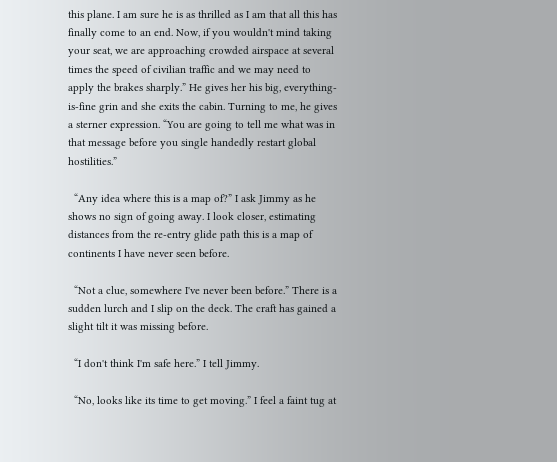this plane. I am sure he is as thrilled as I am that all this has finally come to an end. Now, if you wouldn't mind taking your seat, we are approaching crowded airspace at several times the speed of civilian traffic and we may need to apply the brakes sharply.” He gives her his big, everything-is-fine grin and she exits the cabin. Turning to me, he gives a sterner expression. “You are going to tell me what was in that message before you single handedly restart global hostilities.”

  “Any idea where this is a map of?” I ask Jimmy as he shows no sign of going away. I look closer, estimating distances from the re-entry glide path this is a map of continents I have never seen before.

  “Not a clue, somewhere I've never been before.” There is a sudden lurch and I slip on the deck. The craft has gained a slight tilt it was missing before.

  “I don't think I'm safe here.” I tell Jimmy.

  “No, looks like its time to get moving.” I feel a faint tug at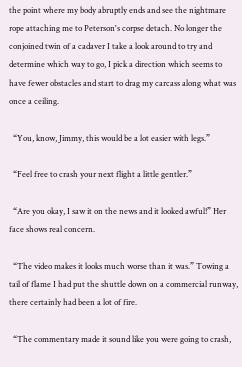the point where my body abruptly ends and see the nightmare rope attaching me to Peterson's corpse detach. No longer the conjoined twin of a cadaver I take a look around to try and determine which way to go, I pick a direction which seems to have fewer obstacles and start to drag my carcass along what was once a ceiling.

  “You, know, Jimmy, this would be a lot easier with legs.”

  “Feel free to crash your next flight a little gentler.”

  “Are you okay, I saw it on the news and it looked awful!” Her face shows real concern.

  “The video makes it looks much worse than it was.” Towing a tail of flame I had put the shuttle down on a commercial runway, there certainly had been a lot of fire.

  “The commentary made it sound like you were going to crash,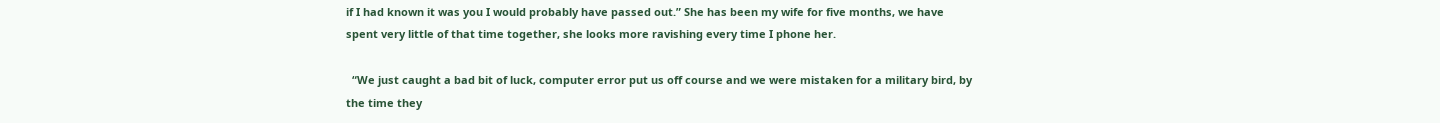if I had known it was you I would probably have passed out.” She has been my wife for five months, we have spent very little of that time together, she looks more ravishing every time I phone her.

  “We just caught a bad bit of luck, computer error put us off course and we were mistaken for a military bird, by the time they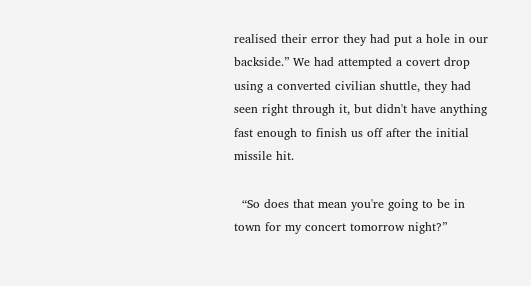realised their error they had put a hole in our backside.” We had attempted a covert drop using a converted civilian shuttle, they had seen right through it, but didn't have anything fast enough to finish us off after the initial missile hit.

  “So does that mean you're going to be in town for my concert tomorrow night?”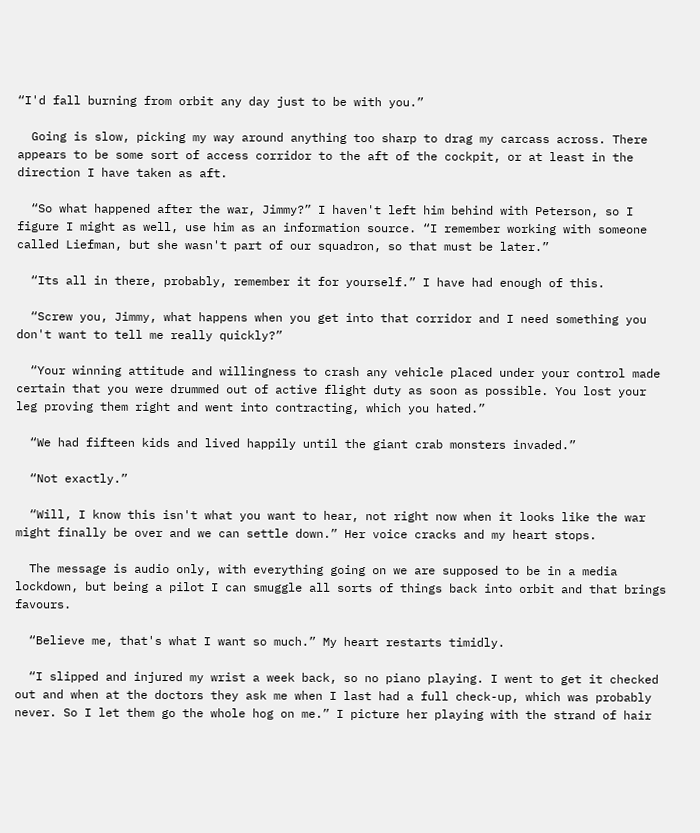“I'd fall burning from orbit any day just to be with you.”

  Going is slow, picking my way around anything too sharp to drag my carcass across. There appears to be some sort of access corridor to the aft of the cockpit, or at least in the direction I have taken as aft.

  “So what happened after the war, Jimmy?” I haven't left him behind with Peterson, so I figure I might as well, use him as an information source. “I remember working with someone called Liefman, but she wasn't part of our squadron, so that must be later.”

  “Its all in there, probably, remember it for yourself.” I have had enough of this.

  “Screw you, Jimmy, what happens when you get into that corridor and I need something you don't want to tell me really quickly?”

  “Your winning attitude and willingness to crash any vehicle placed under your control made certain that you were drummed out of active flight duty as soon as possible. You lost your leg proving them right and went into contracting, which you hated.”

  “We had fifteen kids and lived happily until the giant crab monsters invaded.”

  “Not exactly.”

  “Will, I know this isn't what you want to hear, not right now when it looks like the war might finally be over and we can settle down.” Her voice cracks and my heart stops.

  The message is audio only, with everything going on we are supposed to be in a media lockdown, but being a pilot I can smuggle all sorts of things back into orbit and that brings favours.

  “Believe me, that's what I want so much.” My heart restarts timidly.

  “I slipped and injured my wrist a week back, so no piano playing. I went to get it checked out and when at the doctors they ask me when I last had a full check-up, which was probably never. So I let them go the whole hog on me.” I picture her playing with the strand of hair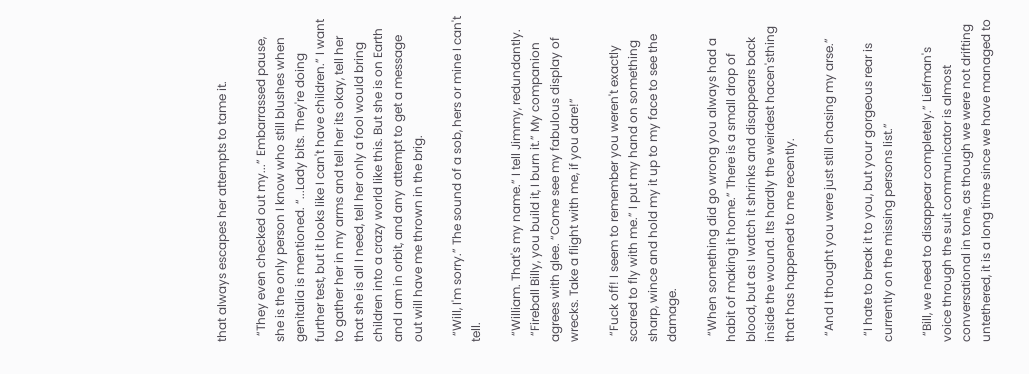that always escapes her attempts to tame it.

  “They even checked out my...” Embarrassed pause, she is the only person I know who still blushes when genitalia is mentioned. “...Lady bits. They're doing further test, but it looks like I can't have children.” I want to gather her in my arms and tell her its okay, tell her that she is all I need, tell her only a fool would bring children into a crazy world like this. But she is on Earth and I am in orbit, and any attempt to get a message out will have me thrown in the brig.

  “Will, I'm sorry.” The sound of a sob, hers or mine I can't tell.

  “William. That's my name.” I tell Jimmy, redundantly.
  “Fireball Billy, you build it, I burn it.” My companion agrees with glee. “Come see my fabulous display of wrecks. Take a flight with me, if you dare!”

  “Fuck off! I seem to remember you weren't exactly scared to fly with me.” I put my hand on something sharp, wince and hold my it up to my face to see the damage.

  “When something did go wrong you always had a habit of making it home.” There is a small drop of blood, but as I watch it shrinks and disappears back inside the wound. Its hardly the weirdest hacen'sthing that has happened to me recently.

  “And I thought you were just still chasing my arse.”

  “I hate to break it to you, but your gorgeous rear is currently on the missing persons list.”

  “Bill, we need to disappear completely.” Liefman's voice through the suit communicator is almost conversational in tone, as though we were not drifting untethered, it is a long time since we have managed to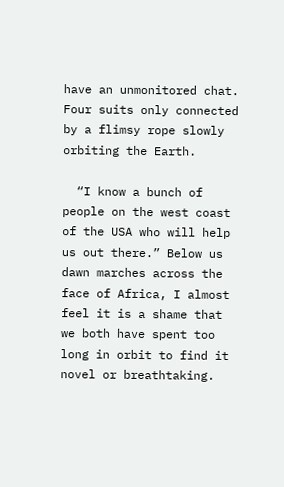have an unmonitored chat. Four suits only connected by a flimsy rope slowly orbiting the Earth.

  “I know a bunch of people on the west coast of the USA who will help us out there.” Below us dawn marches across the face of Africa, I almost feel it is a shame that we both have spent too long in orbit to find it novel or breathtaking.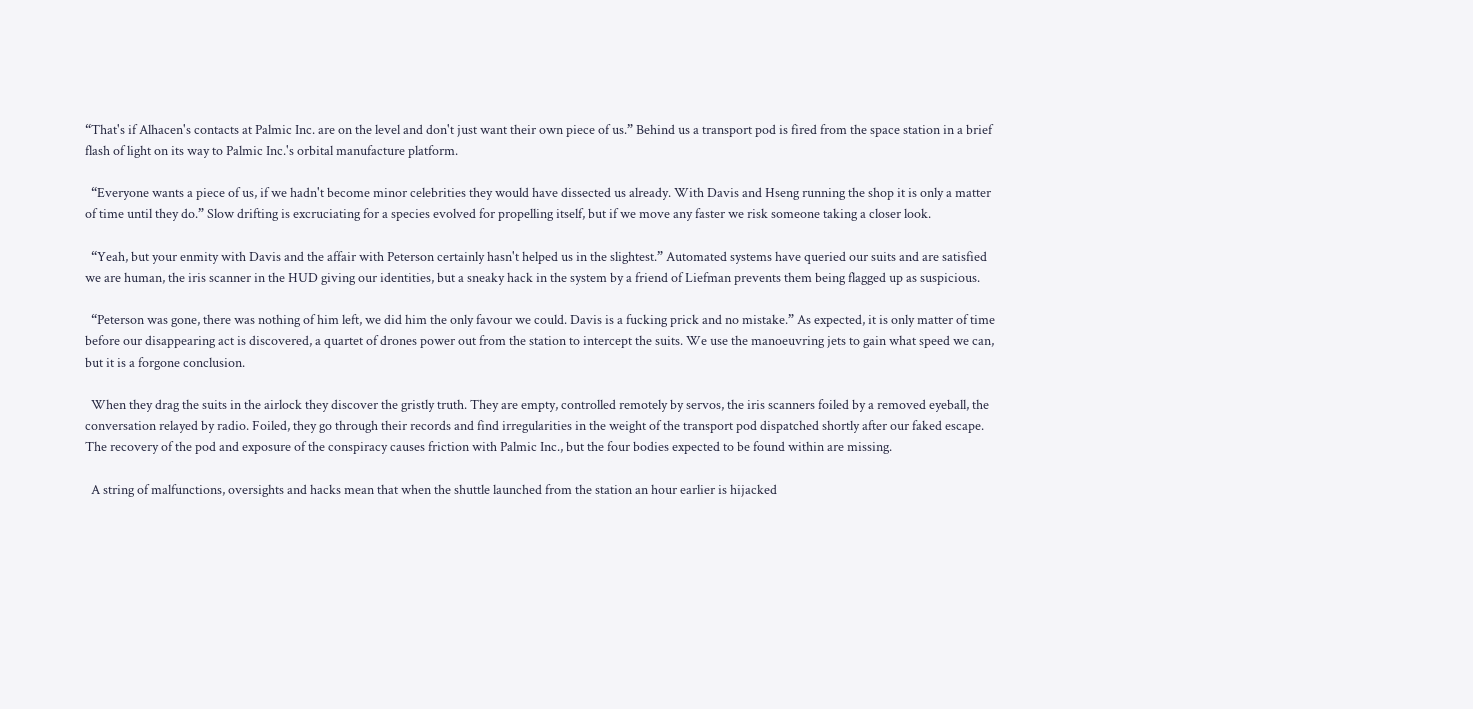“That's if Alhacen's contacts at Palmic Inc. are on the level and don't just want their own piece of us.” Behind us a transport pod is fired from the space station in a brief flash of light on its way to Palmic Inc.'s orbital manufacture platform.

  “Everyone wants a piece of us, if we hadn't become minor celebrities they would have dissected us already. With Davis and Hseng running the shop it is only a matter of time until they do.” Slow drifting is excruciating for a species evolved for propelling itself, but if we move any faster we risk someone taking a closer look.

  “Yeah, but your enmity with Davis and the affair with Peterson certainly hasn't helped us in the slightest.” Automated systems have queried our suits and are satisfied we are human, the iris scanner in the HUD giving our identities, but a sneaky hack in the system by a friend of Liefman prevents them being flagged up as suspicious.

  “Peterson was gone, there was nothing of him left, we did him the only favour we could. Davis is a fucking prick and no mistake.” As expected, it is only matter of time before our disappearing act is discovered, a quartet of drones power out from the station to intercept the suits. We use the manoeuvring jets to gain what speed we can, but it is a forgone conclusion.

  When they drag the suits in the airlock they discover the gristly truth. They are empty, controlled remotely by servos, the iris scanners foiled by a removed eyeball, the conversation relayed by radio. Foiled, they go through their records and find irregularities in the weight of the transport pod dispatched shortly after our faked escape. The recovery of the pod and exposure of the conspiracy causes friction with Palmic Inc., but the four bodies expected to be found within are missing.

  A string of malfunctions, oversights and hacks mean that when the shuttle launched from the station an hour earlier is hijacked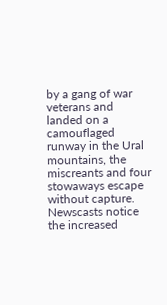by a gang of war veterans and landed on a camouflaged runway in the Ural mountains, the miscreants and four stowaways escape without capture. Newscasts notice the increased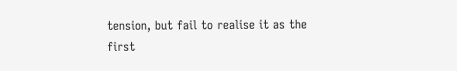tension, but fail to realise it as the first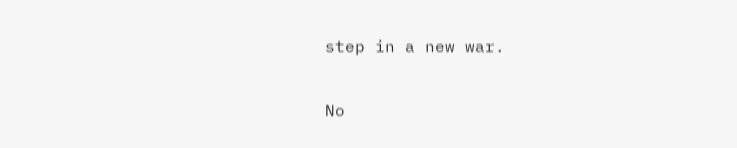step in a new war.

No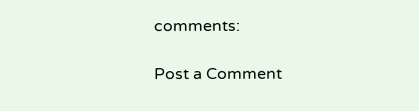comments:

Post a Comment